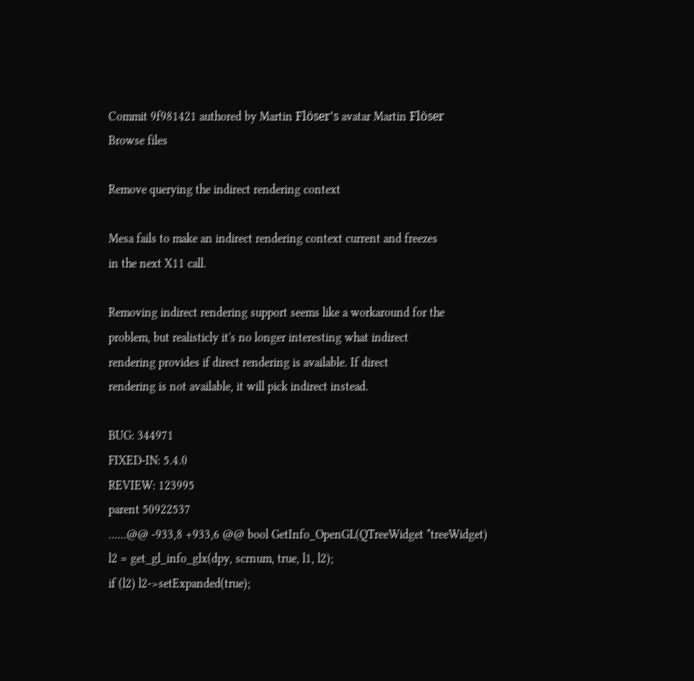Commit 9f981421 authored by Martin Flöser's avatar Martin Flöser
Browse files

Remove querying the indirect rendering context

Mesa fails to make an indirect rendering context current and freezes
in the next X11 call.

Removing indirect rendering support seems like a workaround for the
problem, but realisticly it's no longer interesting what indirect
rendering provides if direct rendering is available. If direct
rendering is not available, it will pick indirect instead.

BUG: 344971
FIXED-IN: 5.4.0
REVIEW: 123995
parent 50922537
......@@ -933,8 +933,6 @@ bool GetInfo_OpenGL(QTreeWidget *treeWidget)
l2 = get_gl_info_glx(dpy, scrnum, true, l1, l2);
if (l2) l2->setExpanded(true);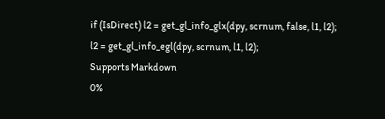if (IsDirect) l2 = get_gl_info_glx(dpy, scrnum, false, l1, l2);
l2 = get_gl_info_egl(dpy, scrnum, l1, l2);
Supports Markdown
0%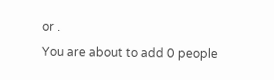or .
You are about to add 0 people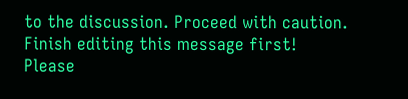to the discussion. Proceed with caution.
Finish editing this message first!
Please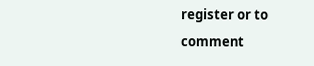register or to comment